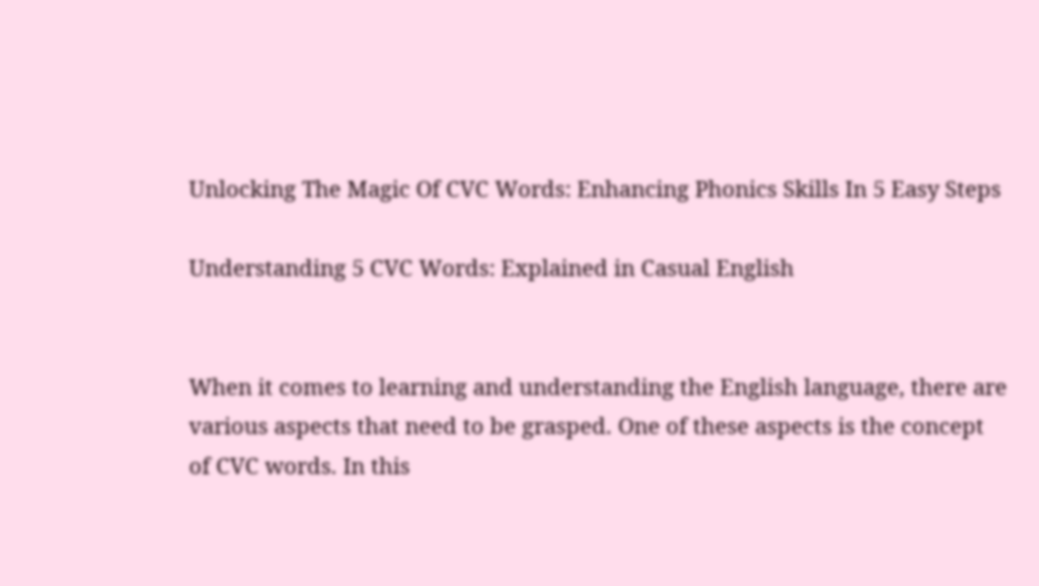Unlocking The Magic Of CVC Words: Enhancing Phonics Skills In 5 Easy Steps

Understanding 5 CVC Words: Explained in Casual English


When it comes to learning and understanding the English language, there are various aspects that need to be grasped. One of these aspects is the concept of CVC words. In this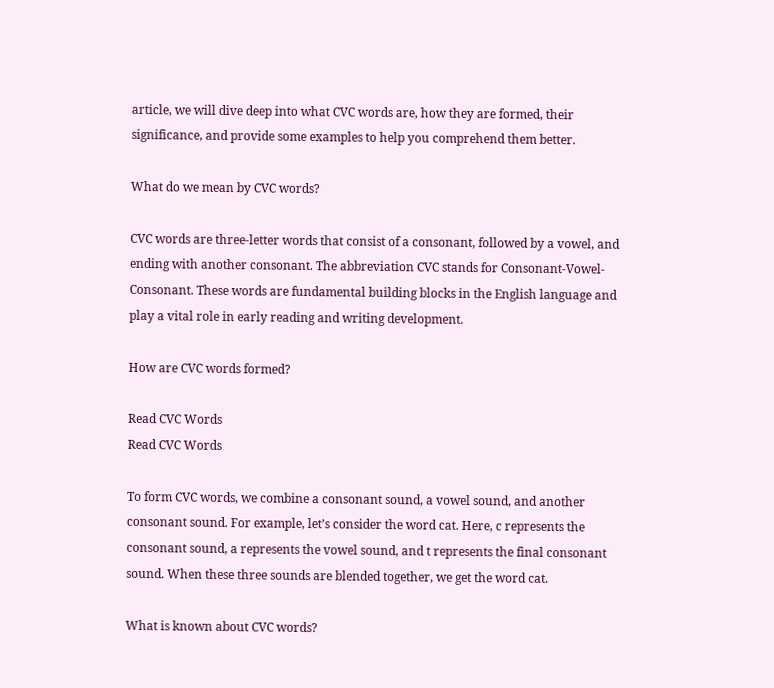article, we will dive deep into what CVC words are, how they are formed, their significance, and provide some examples to help you comprehend them better.

What do we mean by CVC words?

CVC words are three-letter words that consist of a consonant, followed by a vowel, and ending with another consonant. The abbreviation CVC stands for Consonant-Vowel-Consonant. These words are fundamental building blocks in the English language and play a vital role in early reading and writing development.

How are CVC words formed?

Read CVC Words
Read CVC Words

To form CVC words, we combine a consonant sound, a vowel sound, and another consonant sound. For example, let’s consider the word cat. Here, c represents the consonant sound, a represents the vowel sound, and t represents the final consonant sound. When these three sounds are blended together, we get the word cat.

What is known about CVC words?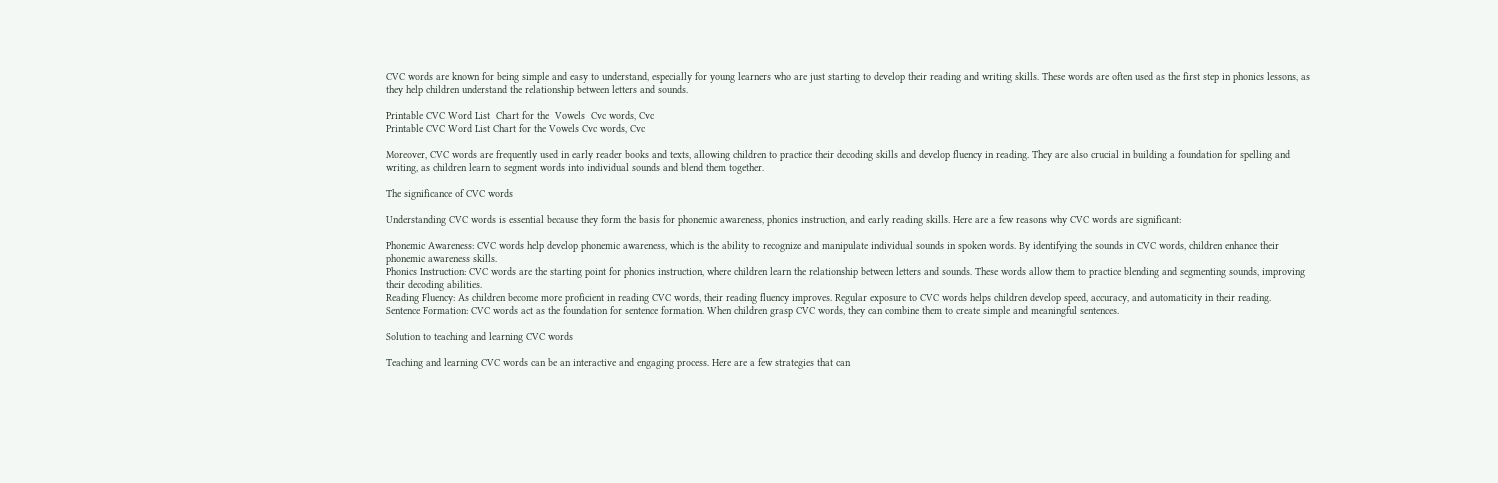CVC words are known for being simple and easy to understand, especially for young learners who are just starting to develop their reading and writing skills. These words are often used as the first step in phonics lessons, as they help children understand the relationship between letters and sounds.

Printable CVC Word List  Chart for the  Vowels  Cvc words, Cvc
Printable CVC Word List Chart for the Vowels Cvc words, Cvc

Moreover, CVC words are frequently used in early reader books and texts, allowing children to practice their decoding skills and develop fluency in reading. They are also crucial in building a foundation for spelling and writing, as children learn to segment words into individual sounds and blend them together.

The significance of CVC words

Understanding CVC words is essential because they form the basis for phonemic awareness, phonics instruction, and early reading skills. Here are a few reasons why CVC words are significant:

Phonemic Awareness: CVC words help develop phonemic awareness, which is the ability to recognize and manipulate individual sounds in spoken words. By identifying the sounds in CVC words, children enhance their phonemic awareness skills.
Phonics Instruction: CVC words are the starting point for phonics instruction, where children learn the relationship between letters and sounds. These words allow them to practice blending and segmenting sounds, improving their decoding abilities.
Reading Fluency: As children become more proficient in reading CVC words, their reading fluency improves. Regular exposure to CVC words helps children develop speed, accuracy, and automaticity in their reading.
Sentence Formation: CVC words act as the foundation for sentence formation. When children grasp CVC words, they can combine them to create simple and meaningful sentences.

Solution to teaching and learning CVC words

Teaching and learning CVC words can be an interactive and engaging process. Here are a few strategies that can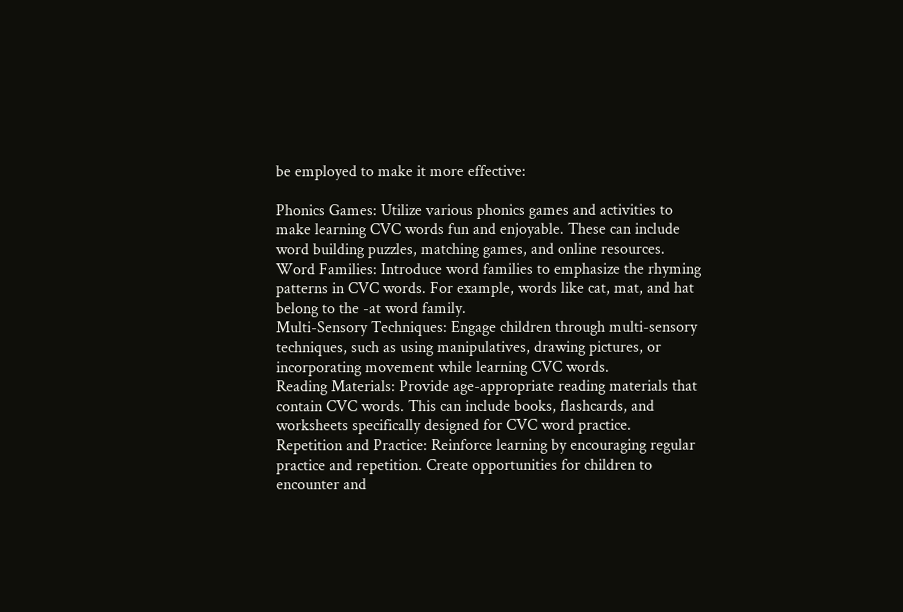be employed to make it more effective:

Phonics Games: Utilize various phonics games and activities to make learning CVC words fun and enjoyable. These can include word building puzzles, matching games, and online resources.
Word Families: Introduce word families to emphasize the rhyming patterns in CVC words. For example, words like cat, mat, and hat belong to the -at word family.
Multi-Sensory Techniques: Engage children through multi-sensory techniques, such as using manipulatives, drawing pictures, or incorporating movement while learning CVC words.
Reading Materials: Provide age-appropriate reading materials that contain CVC words. This can include books, flashcards, and worksheets specifically designed for CVC word practice.
Repetition and Practice: Reinforce learning by encouraging regular practice and repetition. Create opportunities for children to encounter and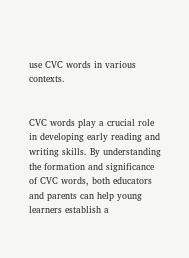use CVC words in various contexts.


CVC words play a crucial role in developing early reading and writing skills. By understanding the formation and significance of CVC words, both educators and parents can help young learners establish a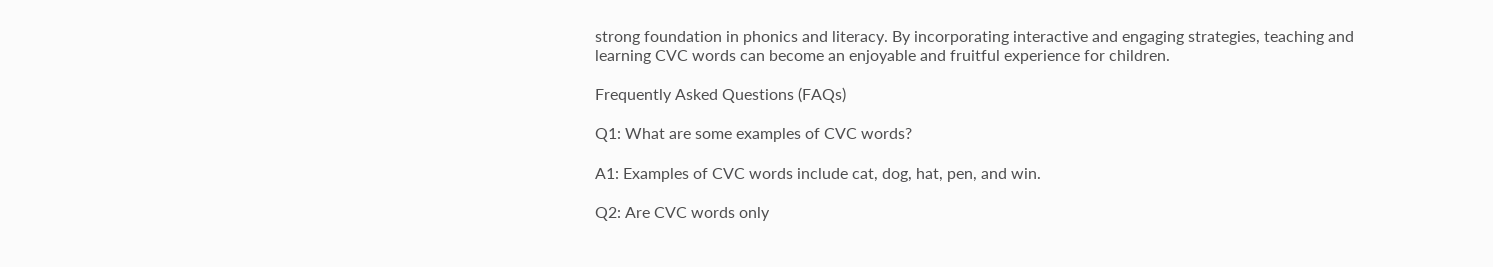strong foundation in phonics and literacy. By incorporating interactive and engaging strategies, teaching and learning CVC words can become an enjoyable and fruitful experience for children.

Frequently Asked Questions (FAQs)

Q1: What are some examples of CVC words?

A1: Examples of CVC words include cat, dog, hat, pen, and win.

Q2: Are CVC words only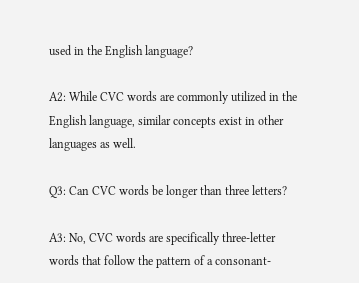used in the English language?

A2: While CVC words are commonly utilized in the English language, similar concepts exist in other languages as well.

Q3: Can CVC words be longer than three letters?

A3: No, CVC words are specifically three-letter words that follow the pattern of a consonant-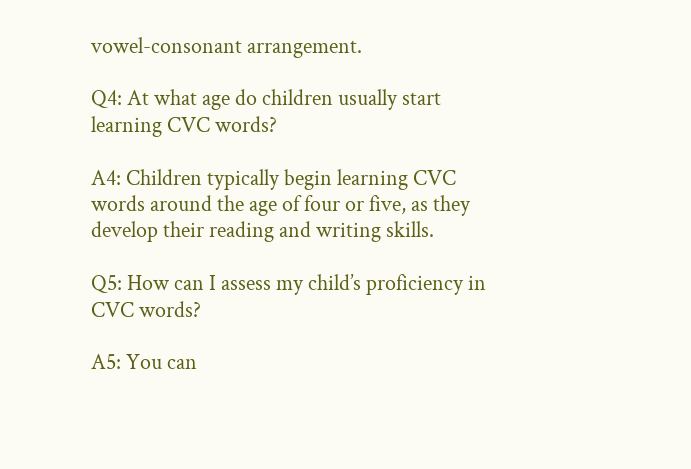vowel-consonant arrangement.

Q4: At what age do children usually start learning CVC words?

A4: Children typically begin learning CVC words around the age of four or five, as they develop their reading and writing skills.

Q5: How can I assess my child’s proficiency in CVC words?

A5: You can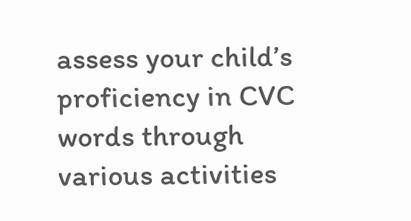assess your child’s proficiency in CVC words through various activities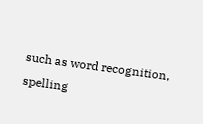such as word recognition, spelling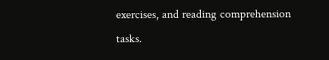exercises, and reading comprehension tasks.